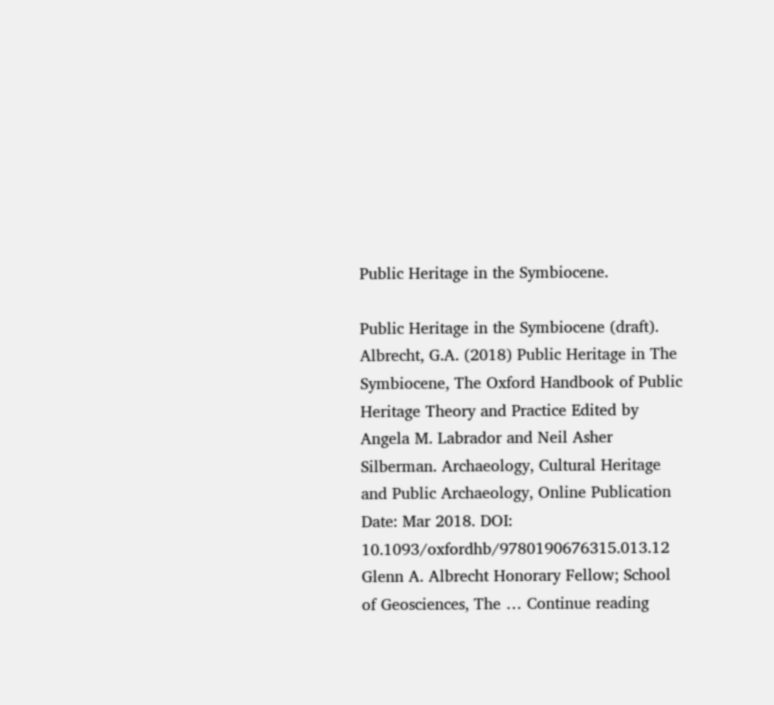Public Heritage in the Symbiocene.

Public Heritage in the Symbiocene (draft). Albrecht, G.A. (2018) Public Heritage in The Symbiocene, The Oxford Handbook of Public Heritage Theory and Practice Edited by Angela M. Labrador and Neil Asher Silberman. Archaeology, Cultural Heritage and Public Archaeology, Online Publication Date: Mar 2018. DOI: 10.1093/oxfordhb/9780190676315.013.12 Glenn A. Albrecht Honorary Fellow; School of Geosciences, The … Continue reading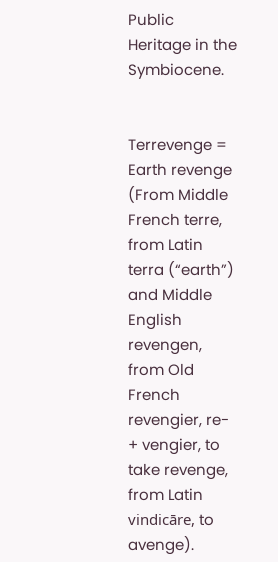Public Heritage in the Symbiocene.


Terrevenge = Earth revenge (From Middle French terre, from Latin terra (“earth”) and Middle English revengen, from Old French revengier, re- + vengier, to take revenge, from Latin vindicāre, to avenge).